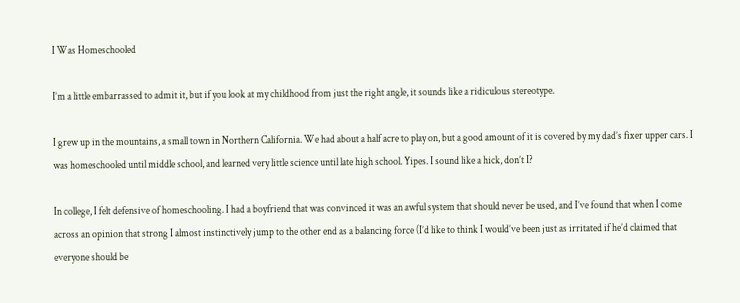I Was Homeschooled

I’m a little embarrassed to admit it, but if you look at my childhood from just the right angle, it sounds like a ridiculous stereotype.

I grew up in the mountains, a small town in Northern California. We had about a half acre to play on, but a good amount of it is covered by my dad’s fixer upper cars. I was homeschooled until middle school, and learned very little science until late high school. Yipes. I sound like a hick, don’t I?

In college, I felt defensive of homeschooling. I had a boyfriend that was convinced it was an awful system that should never be used, and I’ve found that when I come across an opinion that strong I almost instinctively jump to the other end as a balancing force (I’d like to think I would’ve been just as irritated if he’d claimed that everyone should be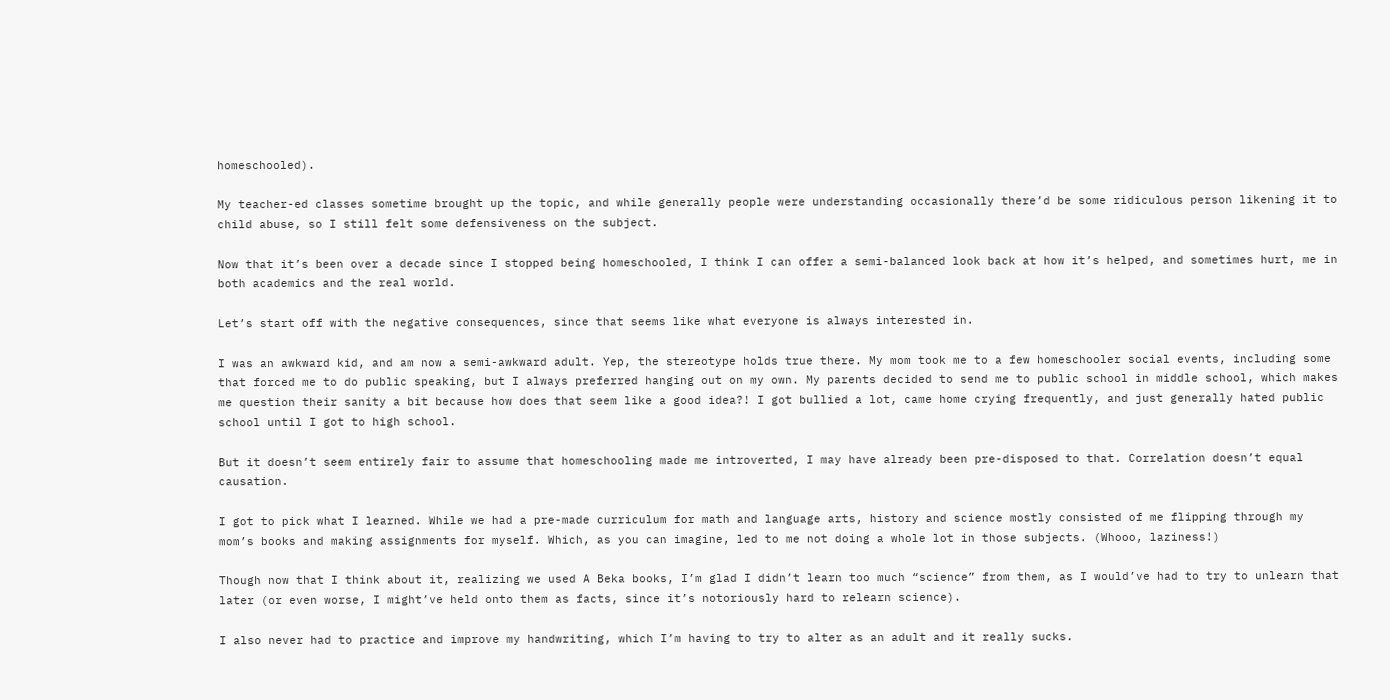homeschooled).

My teacher-ed classes sometime brought up the topic, and while generally people were understanding occasionally there’d be some ridiculous person likening it to child abuse, so I still felt some defensiveness on the subject.

Now that it’s been over a decade since I stopped being homeschooled, I think I can offer a semi-balanced look back at how it’s helped, and sometimes hurt, me in both academics and the real world.

Let’s start off with the negative consequences, since that seems like what everyone is always interested in.

I was an awkward kid, and am now a semi-awkward adult. Yep, the stereotype holds true there. My mom took me to a few homeschooler social events, including some that forced me to do public speaking, but I always preferred hanging out on my own. My parents decided to send me to public school in middle school, which makes me question their sanity a bit because how does that seem like a good idea?! I got bullied a lot, came home crying frequently, and just generally hated public school until I got to high school.

But it doesn’t seem entirely fair to assume that homeschooling made me introverted, I may have already been pre-disposed to that. Correlation doesn’t equal causation.

I got to pick what I learned. While we had a pre-made curriculum for math and language arts, history and science mostly consisted of me flipping through my mom’s books and making assignments for myself. Which, as you can imagine, led to me not doing a whole lot in those subjects. (Whooo, laziness!)

Though now that I think about it, realizing we used A Beka books, I’m glad I didn’t learn too much “science” from them, as I would’ve had to try to unlearn that later (or even worse, I might’ve held onto them as facts, since it’s notoriously hard to relearn science).

I also never had to practice and improve my handwriting, which I’m having to try to alter as an adult and it really sucks.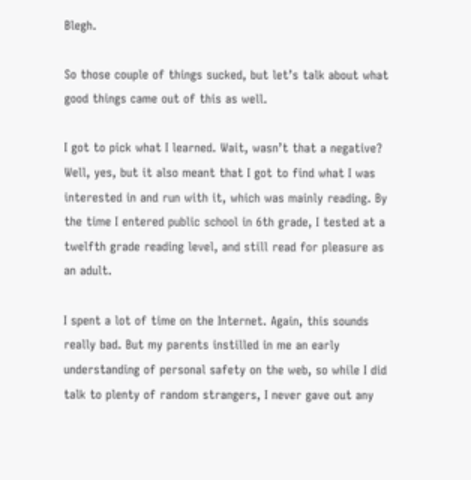Blegh.

So those couple of things sucked, but let’s talk about what good things came out of this as well.

I got to pick what I learned. Wait, wasn’t that a negative? Well, yes, but it also meant that I got to find what I was interested in and run with it, which was mainly reading. By the time I entered public school in 6th grade, I tested at a twelfth grade reading level, and still read for pleasure as an adult.

I spent a lot of time on the Internet. Again, this sounds really bad. But my parents instilled in me an early understanding of personal safety on the web, so while I did talk to plenty of random strangers, I never gave out any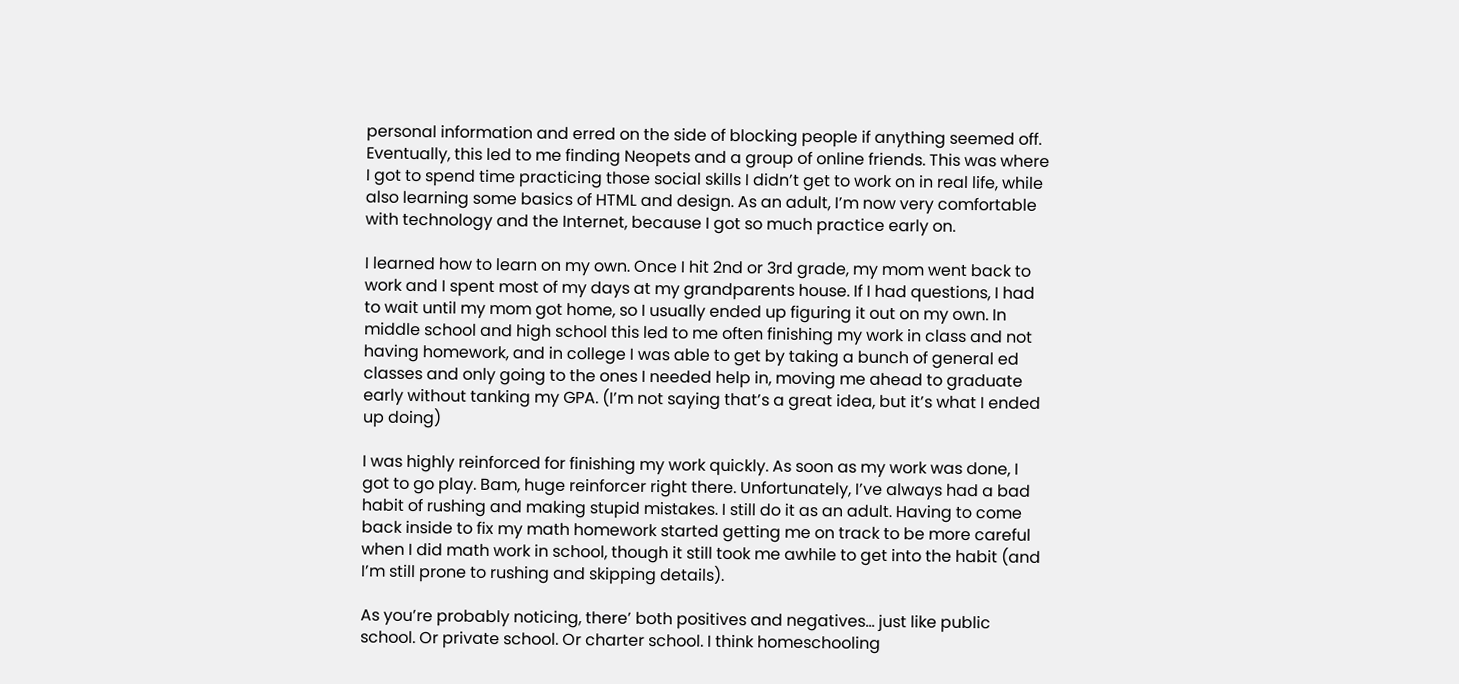personal information and erred on the side of blocking people if anything seemed off. Eventually, this led to me finding Neopets and a group of online friends. This was where I got to spend time practicing those social skills I didn’t get to work on in real life, while also learning some basics of HTML and design. As an adult, I’m now very comfortable with technology and the Internet, because I got so much practice early on.

I learned how to learn on my own. Once I hit 2nd or 3rd grade, my mom went back to work and I spent most of my days at my grandparents house. If I had questions, I had to wait until my mom got home, so I usually ended up figuring it out on my own. In middle school and high school this led to me often finishing my work in class and not having homework, and in college I was able to get by taking a bunch of general ed classes and only going to the ones I needed help in, moving me ahead to graduate early without tanking my GPA. (I’m not saying that’s a great idea, but it’s what I ended up doing)

I was highly reinforced for finishing my work quickly. As soon as my work was done, I got to go play. Bam, huge reinforcer right there. Unfortunately, I’ve always had a bad habit of rushing and making stupid mistakes. I still do it as an adult. Having to come back inside to fix my math homework started getting me on track to be more careful when I did math work in school, though it still took me awhile to get into the habit (and I’m still prone to rushing and skipping details).

As you’re probably noticing, there’ both positives and negatives… just like public school. Or private school. Or charter school. I think homeschooling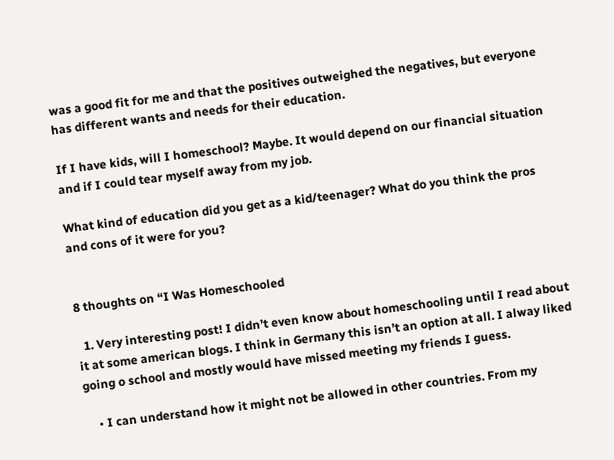was a good fit for me and that the positives outweighed the negatives, but everyone has different wants and needs for their education.

If I have kids, will I homeschool? Maybe. It would depend on our financial situation and if I could tear myself away from my job.

What kind of education did you get as a kid/teenager? What do you think the pros and cons of it were for you?


8 thoughts on “I Was Homeschooled

  1. Very interesting post! I didn’t even know about homeschooling until I read about it at some american blogs. I think in Germany this isn’t an option at all. I alway liked going o school and mostly would have missed meeting my friends I guess.

    • I can understand how it might not be allowed in other countries. From my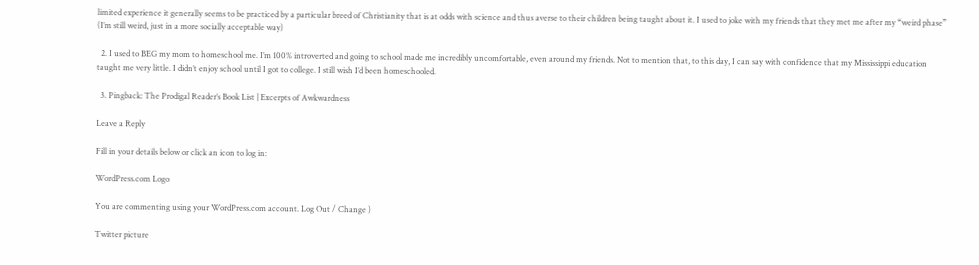limited experience it generally seems to be practiced by a particular breed of Christianity that is at odds with science and thus averse to their children being taught about it. I used to joke with my friends that they met me after my “weird phase” (I’m still weird, just in a more socially acceptable way)

  2. I used to BEG my mom to homeschool me. I’m 100% introverted and going to school made me incredibly uncomfortable, even around my friends. Not to mention that, to this day, I can say with confidence that my Mississippi education taught me very little. I didn’t enjoy school until I got to college. I still wish I’d been homeschooled.

  3. Pingback: The Prodigal Reader’s Book List | Excerpts of Awkwardness

Leave a Reply

Fill in your details below or click an icon to log in:

WordPress.com Logo

You are commenting using your WordPress.com account. Log Out / Change )

Twitter picture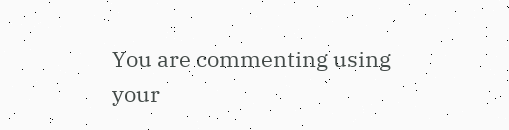You are commenting using your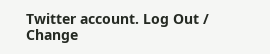Twitter account. Log Out / Change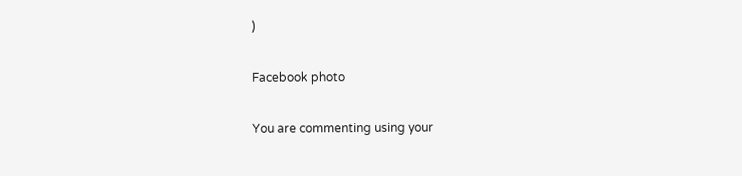)

Facebook photo

You are commenting using your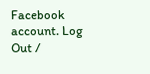Facebook account. Log Out /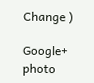Change )

Google+ photo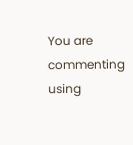You are commenting using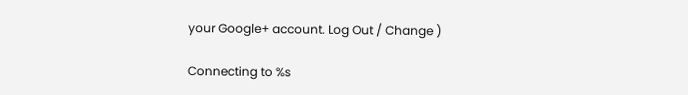your Google+ account. Log Out / Change )

Connecting to %s